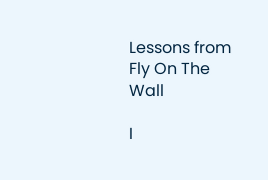Lessons from Fly On The Wall

I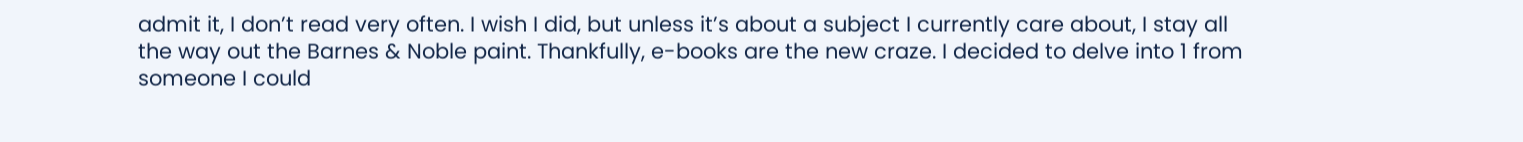admit it, I don’t read very often. I wish I did, but unless it’s about a subject I currently care about, I stay all the way out the Barnes & Noble paint. Thankfully, e-books are the new craze. I decided to delve into 1 from someone I could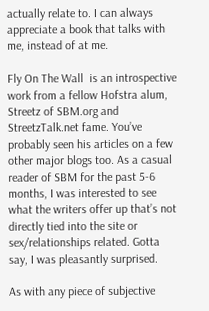actually relate to. I can always appreciate a book that talks with me, instead of at me.

Fly On The Wall  is an introspective work from a fellow Hofstra alum, Streetz of SBM.org and StreetzTalk.net fame. You’ve probably seen his articles on a few other major blogs too. As a casual reader of SBM for the past 5-6 months, I was interested to see what the writers offer up that’s not directly tied into the site or sex/relationships related. Gotta say, I was pleasantly surprised.

As with any piece of subjective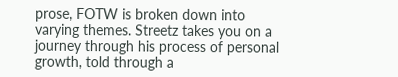prose, FOTW is broken down into varying themes. Streetz takes you on a journey through his process of personal growth, told through a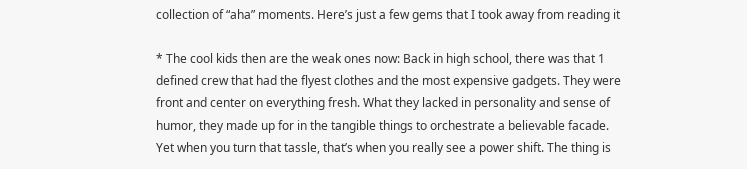collection of “aha” moments. Here’s just a few gems that I took away from reading it

* The cool kids then are the weak ones now: Back in high school, there was that 1 defined crew that had the flyest clothes and the most expensive gadgets. They were front and center on everything fresh. What they lacked in personality and sense of humor, they made up for in the tangible things to orchestrate a believable facade. Yet when you turn that tassle, that’s when you really see a power shift. The thing is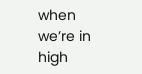when we’re in high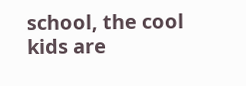school, the cool kids are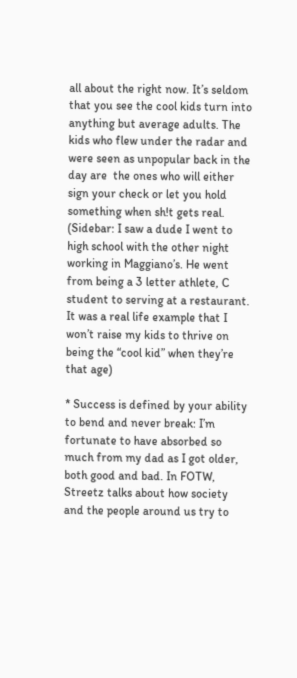all about the right now. It’s seldom that you see the cool kids turn into anything but average adults. The kids who flew under the radar and were seen as unpopular back in the day are  the ones who will either sign your check or let you hold something when sh!t gets real. (Sidebar: I saw a dude I went to high school with the other night working in Maggiano’s. He went from being a 3 letter athlete, C student to serving at a restaurant. It was a real life example that I won’t raise my kids to thrive on being the “cool kid” when they’re that age)

* Success is defined by your ability to bend and never break: I’m fortunate to have absorbed so much from my dad as I got older, both good and bad. In FOTW, Streetz talks about how society and the people around us try to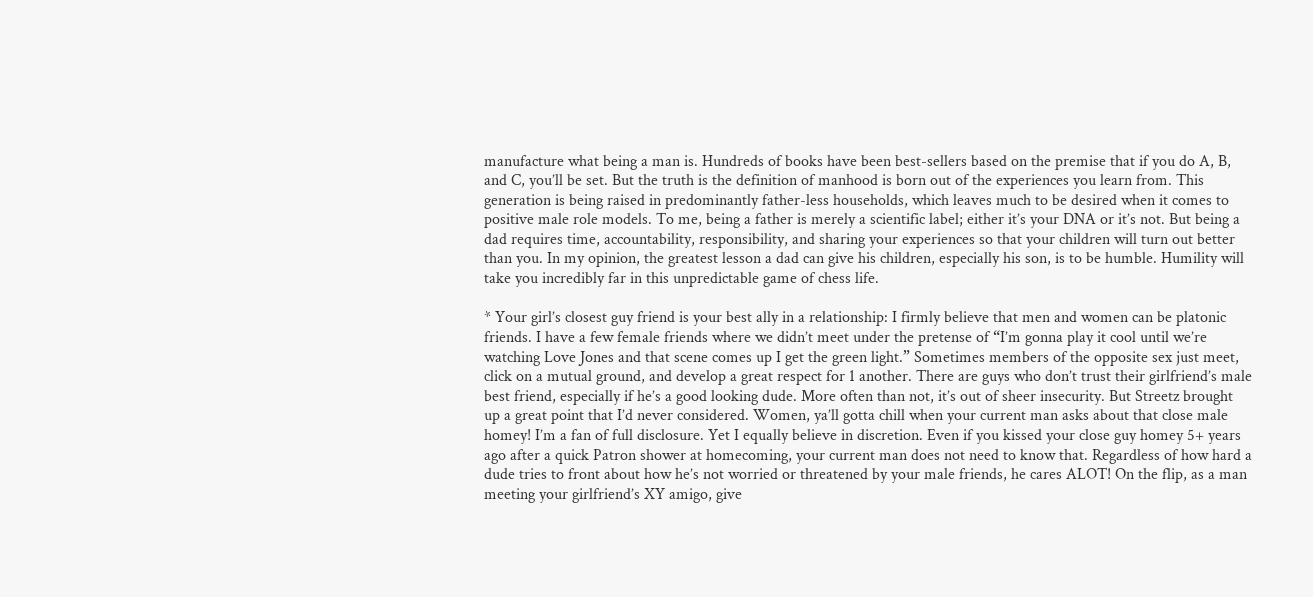manufacture what being a man is. Hundreds of books have been best-sellers based on the premise that if you do A, B, and C, you’ll be set. But the truth is the definition of manhood is born out of the experiences you learn from. This generation is being raised in predominantly father-less households, which leaves much to be desired when it comes to positive male role models. To me, being a father is merely a scientific label; either it’s your DNA or it’s not. But being a dad requires time, accountability, responsibility, and sharing your experiences so that your children will turn out better than you. In my opinion, the greatest lesson a dad can give his children, especially his son, is to be humble. Humility will take you incredibly far in this unpredictable game of chess life.

* Your girl’s closest guy friend is your best ally in a relationship: I firmly believe that men and women can be platonic friends. I have a few female friends where we didn’t meet under the pretense of “I’m gonna play it cool until we’re watching Love Jones and that scene comes up I get the green light.” Sometimes members of the opposite sex just meet, click on a mutual ground, and develop a great respect for 1 another. There are guys who don’t trust their girlfriend’s male best friend, especially if he’s a good looking dude. More often than not, it’s out of sheer insecurity. But Streetz brought up a great point that I’d never considered. Women, ya’ll gotta chill when your current man asks about that close male homey! I’m a fan of full disclosure. Yet I equally believe in discretion. Even if you kissed your close guy homey 5+ years ago after a quick Patron shower at homecoming, your current man does not need to know that. Regardless of how hard a dude tries to front about how he’s not worried or threatened by your male friends, he cares ALOT! On the flip, as a man meeting your girlfriend’s XY amigo, give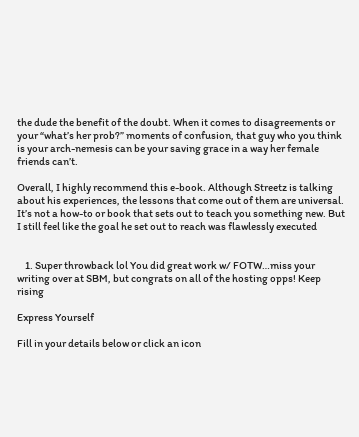the dude the benefit of the doubt. When it comes to disagreements or your “what’s her prob?” moments of confusion, that guy who you think is your arch-nemesis can be your saving grace in a way her female friends can’t.

Overall, I highly recommend this e-book. Although Streetz is talking about his experiences, the lessons that come out of them are universal. It’s not a how-to or book that sets out to teach you something new. But I still feel like the goal he set out to reach was flawlessly executed


    1. Super throwback lol You did great work w/ FOTW…miss your writing over at SBM, but congrats on all of the hosting opps! Keep rising

Express Yourself

Fill in your details below or click an icon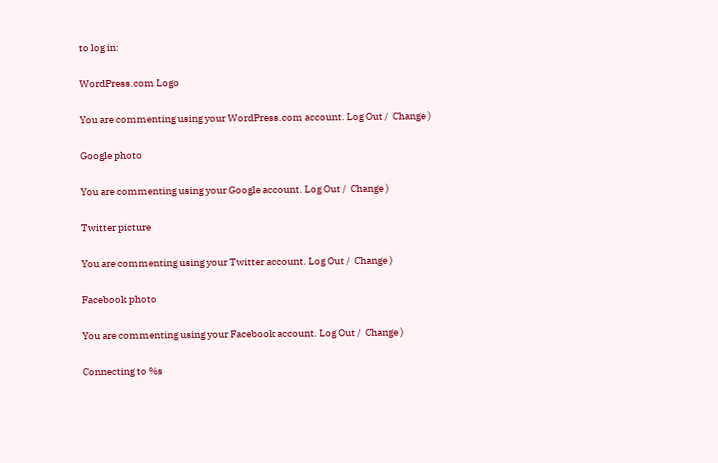to log in:

WordPress.com Logo

You are commenting using your WordPress.com account. Log Out /  Change )

Google photo

You are commenting using your Google account. Log Out /  Change )

Twitter picture

You are commenting using your Twitter account. Log Out /  Change )

Facebook photo

You are commenting using your Facebook account. Log Out /  Change )

Connecting to %s